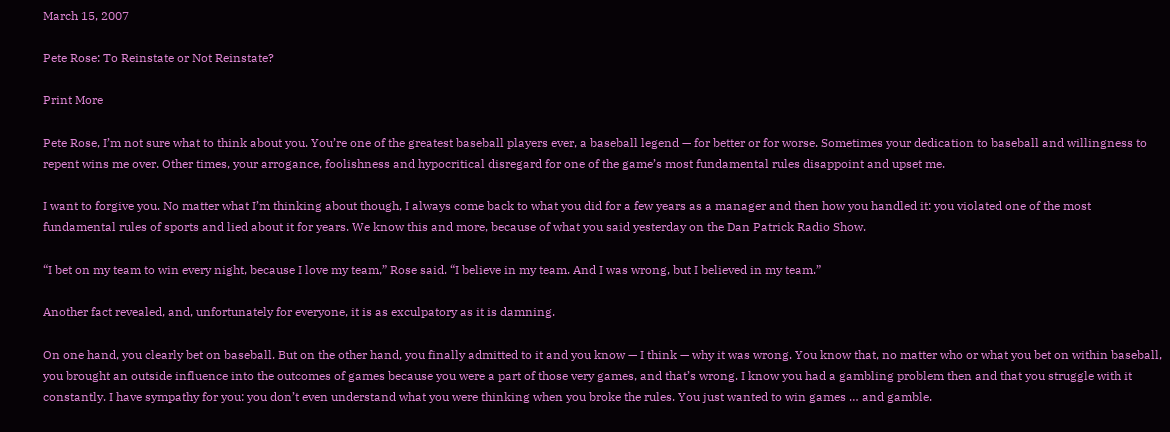March 15, 2007

Pete Rose: To Reinstate or Not Reinstate?

Print More

Pete Rose, I’m not sure what to think about you. You’re one of the greatest baseball players ever, a baseball legend — for better or for worse. Sometimes your dedication to baseball and willingness to repent wins me over. Other times, your arrogance, foolishness and hypocritical disregard for one of the game’s most fundamental rules disappoint and upset me.

I want to forgive you. No matter what I’m thinking about though, I always come back to what you did for a few years as a manager and then how you handled it: you violated one of the most fundamental rules of sports and lied about it for years. We know this and more, because of what you said yesterday on the Dan Patrick Radio Show.

“I bet on my team to win every night, because I love my team,” Rose said. “I believe in my team. And I was wrong, but I believed in my team.”

Another fact revealed, and, unfortunately for everyone, it is as exculpatory as it is damning.

On one hand, you clearly bet on baseball. But on the other hand, you finally admitted to it and you know — I think — why it was wrong. You know that, no matter who or what you bet on within baseball, you brought an outside influence into the outcomes of games because you were a part of those very games, and that’s wrong. I know you had a gambling problem then and that you struggle with it constantly. I have sympathy for you: you don’t even understand what you were thinking when you broke the rules. You just wanted to win games … and gamble.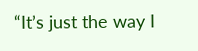“It’s just the way I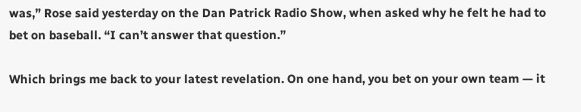was,” Rose said yesterday on the Dan Patrick Radio Show, when asked why he felt he had to bet on baseball. “I can’t answer that question.”

Which brings me back to your latest revelation. On one hand, you bet on your own team — it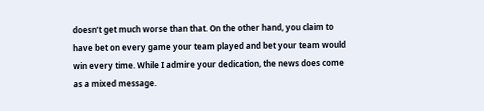doesn’t get much worse than that. On the other hand, you claim to have bet on every game your team played and bet your team would win every time. While I admire your dedication, the news does come as a mixed message.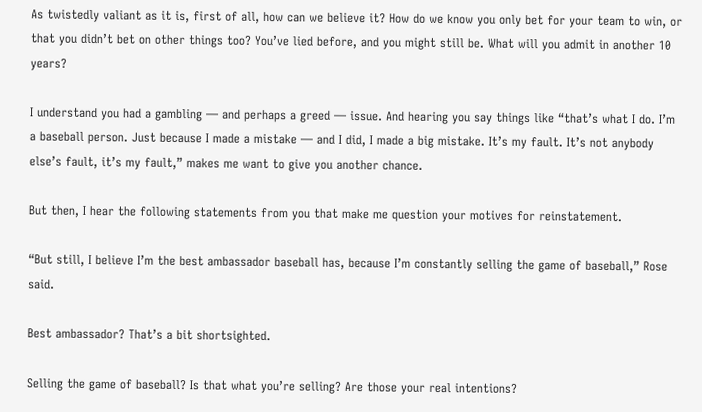As twistedly valiant as it is, first of all, how can we believe it? How do we know you only bet for your team to win, or that you didn’t bet on other things too? You’ve lied before, and you might still be. What will you admit in another 10 years?

I understand you had a gambling — and perhaps a greed — issue. And hearing you say things like “that’s what I do. I’m a baseball person. Just because I made a mistake — and I did, I made a big mistake. It’s my fault. It’s not anybody else’s fault, it’s my fault,” makes me want to give you another chance.

But then, I hear the following statements from you that make me question your motives for reinstatement.

“But still, I believe I’m the best ambassador baseball has, because I’m constantly selling the game of baseball,” Rose said.

Best ambassador? That’s a bit shortsighted.

Selling the game of baseball? Is that what you’re selling? Are those your real intentions?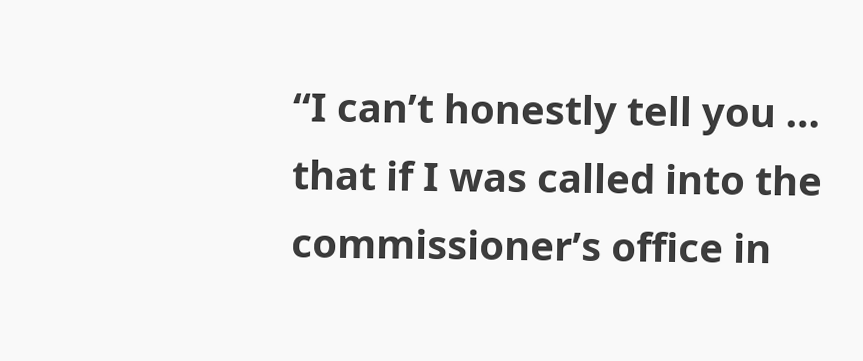“I can’t honestly tell you … that if I was called into the commissioner’s office in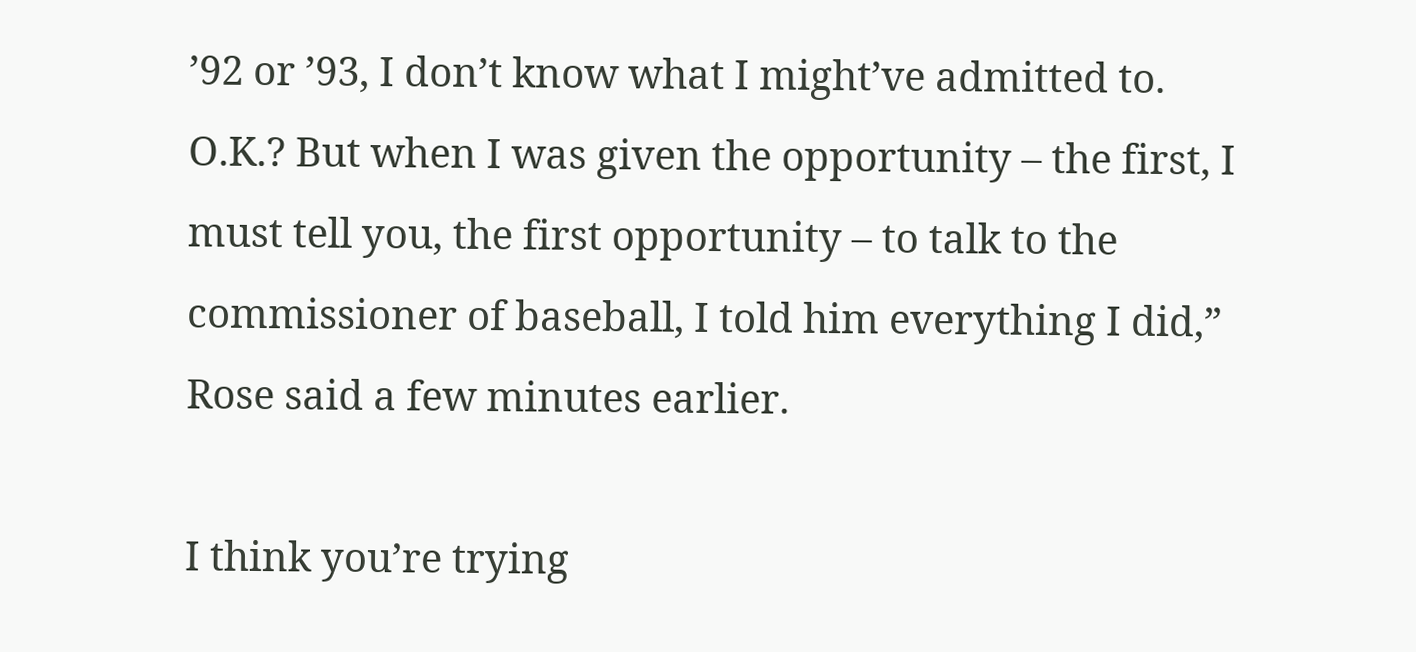’92 or ’93, I don’t know what I might’ve admitted to. O.K.? But when I was given the opportunity – the first, I must tell you, the first opportunity – to talk to the commissioner of baseball, I told him everything I did,” Rose said a few minutes earlier.

I think you’re trying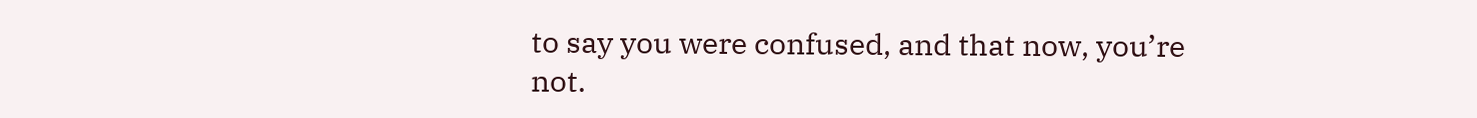to say you were confused, and that now, you’re not.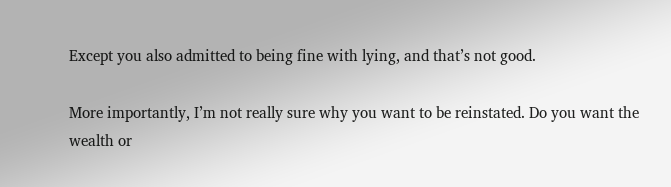Except you also admitted to being fine with lying, and that’s not good.

More importantly, I’m not really sure why you want to be reinstated. Do you want the wealth or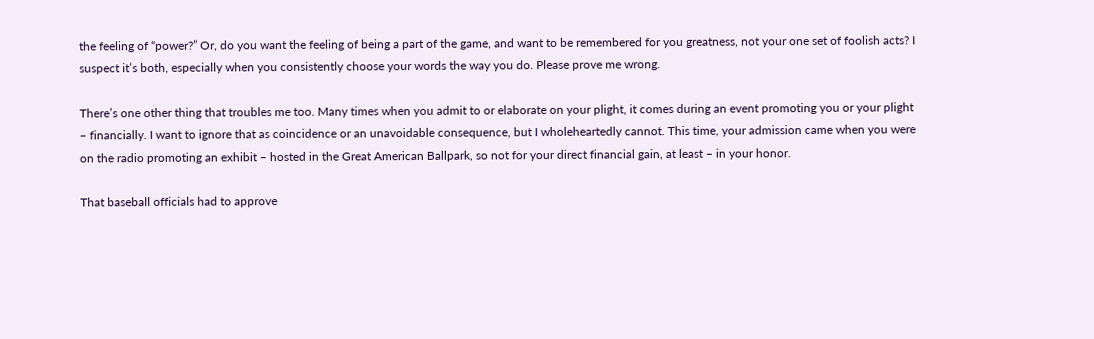the feeling of “power?” Or, do you want the feeling of being a part of the game, and want to be remembered for you greatness, not your one set of foolish acts? I suspect it’s both, especially when you consistently choose your words the way you do. Please prove me wrong.

There’s one other thing that troubles me too. Many times when you admit to or elaborate on your plight, it comes during an event promoting you or your plight – financially. I want to ignore that as coincidence or an unavoidable consequence, but I wholeheartedly cannot. This time, your admission came when you were on the radio promoting an exhibit – hosted in the Great American Ballpark, so not for your direct financial gain, at least – in your honor.

That baseball officials had to approve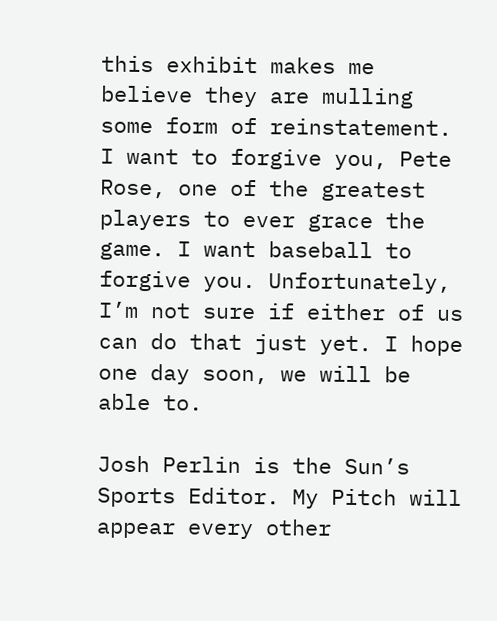this exhibit makes me believe they are mulling some form of reinstatement. I want to forgive you, Pete Rose, one of the greatest players to ever grace the game. I want baseball to forgive you. Unfortunately, I’m not sure if either of us can do that just yet. I hope one day soon, we will be able to.

Josh Perlin is the Sun’s Sports Editor. My Pitch will appear every other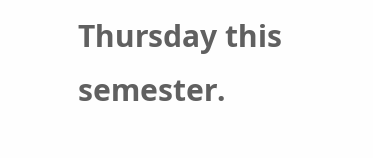Thursday this semester.